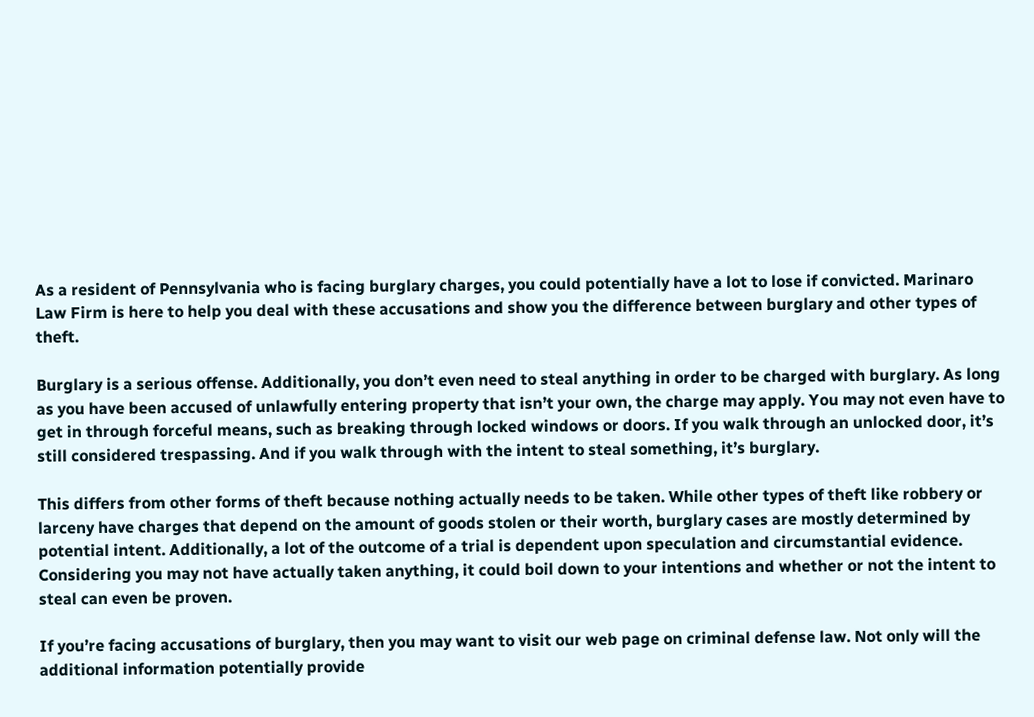As a resident of Pennsylvania who is facing burglary charges, you could potentially have a lot to lose if convicted. Marinaro Law Firm is here to help you deal with these accusations and show you the difference between burglary and other types of theft.

Burglary is a serious offense. Additionally, you don’t even need to steal anything in order to be charged with burglary. As long as you have been accused of unlawfully entering property that isn’t your own, the charge may apply. You may not even have to get in through forceful means, such as breaking through locked windows or doors. If you walk through an unlocked door, it’s still considered trespassing. And if you walk through with the intent to steal something, it’s burglary.

This differs from other forms of theft because nothing actually needs to be taken. While other types of theft like robbery or larceny have charges that depend on the amount of goods stolen or their worth, burglary cases are mostly determined by potential intent. Additionally, a lot of the outcome of a trial is dependent upon speculation and circumstantial evidence. Considering you may not have actually taken anything, it could boil down to your intentions and whether or not the intent to steal can even be proven.

If you’re facing accusations of burglary, then you may want to visit our web page on criminal defense law. Not only will the additional information potentially provide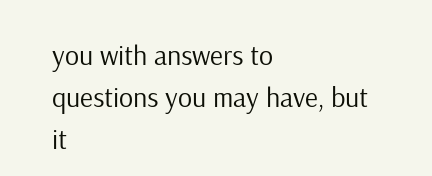you with answers to questions you may have, but it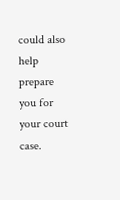could also help prepare you for your court case.